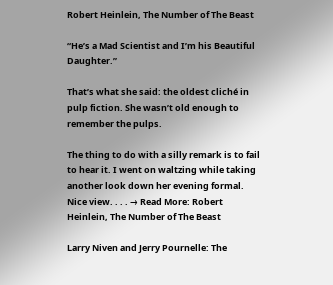Robert Heinlein, The Number of The Beast

“He’s a Mad Scientist and I’m his Beautiful Daughter.”

That’s what she said: the oldest cliché in pulp fiction. She wasn’t old enough to remember the pulps.

The thing to do with a silly remark is to fail to hear it. I went on waltzing while taking another look down her evening formal. Nice view. . . . → Read More: Robert Heinlein, The Number of The Beast

Larry Niven and Jerry Pournelle: The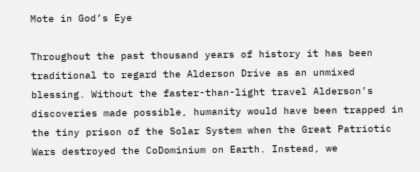Mote in God’s Eye

Throughout the past thousand years of history it has been traditional to regard the Alderson Drive as an unmixed blessing. Without the faster-than-light travel Alderson’s discoveries made possible, humanity would have been trapped in the tiny prison of the Solar System when the Great Patriotic Wars destroyed the CoDominium on Earth. Instead, we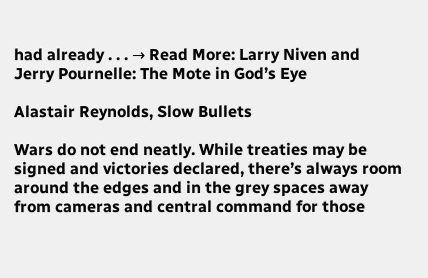had already . . . → Read More: Larry Niven and Jerry Pournelle: The Mote in God’s Eye

Alastair Reynolds, Slow Bullets

Wars do not end neatly. While treaties may be signed and victories declared, there’s always room around the edges and in the grey spaces away from cameras and central command for those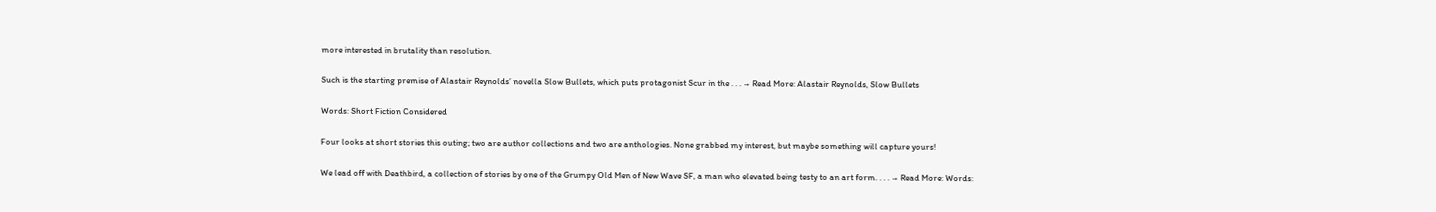more interested in brutality than resolution.

Such is the starting premise of Alastair Reynolds’ novella Slow Bullets, which puts protagonist Scur in the . . . → Read More: Alastair Reynolds, Slow Bullets

Words: Short Fiction Considered

Four looks at short stories this outing; two are author collections and two are anthologies. None grabbed my interest, but maybe something will capture yours!

We lead off with Deathbird, a collection of stories by one of the Grumpy Old Men of New Wave SF, a man who elevated being testy to an art form. . . . → Read More: Words: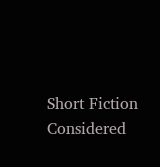Short Fiction Considered